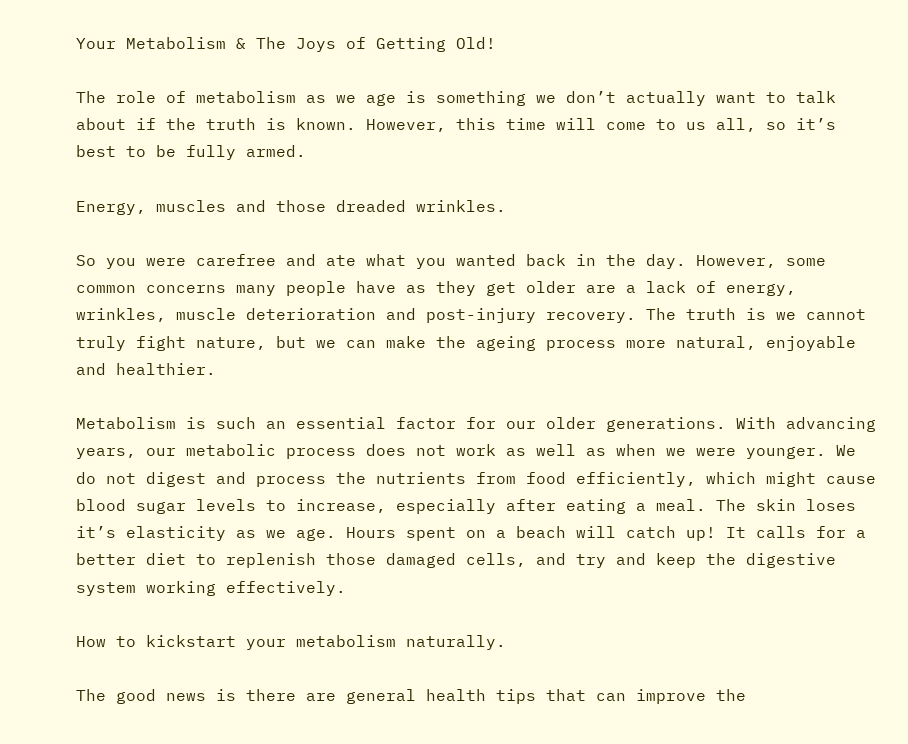Your Metabolism & The Joys of Getting Old!

The role of metabolism as we age is something we don’t actually want to talk about if the truth is known. However, this time will come to us all, so it’s best to be fully armed.

Energy, muscles and those dreaded wrinkles.

So you were carefree and ate what you wanted back in the day. However, some common concerns many people have as they get older are a lack of energy, wrinkles, muscle deterioration and post-injury recovery. The truth is we cannot truly fight nature, but we can make the ageing process more natural, enjoyable and healthier.

Metabolism is such an essential factor for our older generations. With advancing years, our metabolic process does not work as well as when we were younger. We do not digest and process the nutrients from food efficiently, which might cause blood sugar levels to increase, especially after eating a meal. The skin loses it’s elasticity as we age. Hours spent on a beach will catch up! It calls for a better diet to replenish those damaged cells, and try and keep the digestive system working effectively.

How to kickstart your metabolism naturally.

The good news is there are general health tips that can improve the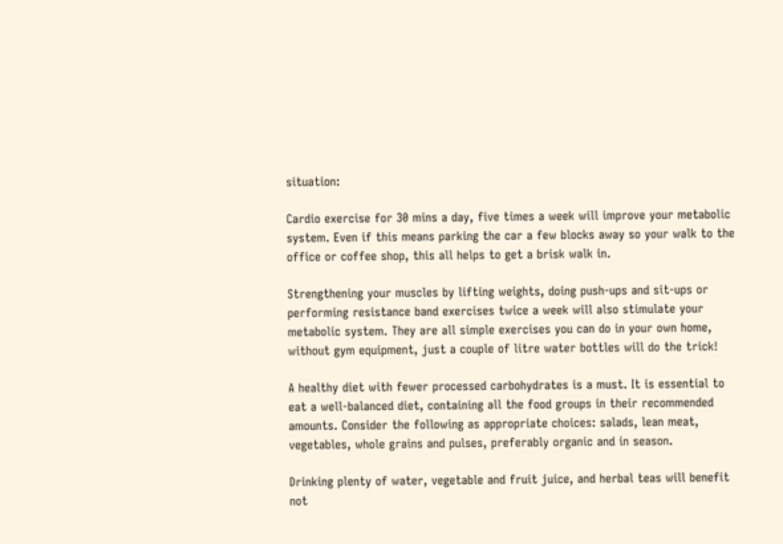situation:

Cardio exercise for 30 mins a day, five times a week will improve your metabolic system. Even if this means parking the car a few blocks away so your walk to the office or coffee shop, this all helps to get a brisk walk in.

Strengthening your muscles by lifting weights, doing push-ups and sit-ups or performing resistance band exercises twice a week will also stimulate your metabolic system. They are all simple exercises you can do in your own home, without gym equipment, just a couple of litre water bottles will do the trick!

A healthy diet with fewer processed carbohydrates is a must. It is essential to eat a well-balanced diet, containing all the food groups in their recommended amounts. Consider the following as appropriate choices: salads, lean meat, vegetables, whole grains and pulses, preferably organic and in season.

Drinking plenty of water, vegetable and fruit juice, and herbal teas will benefit not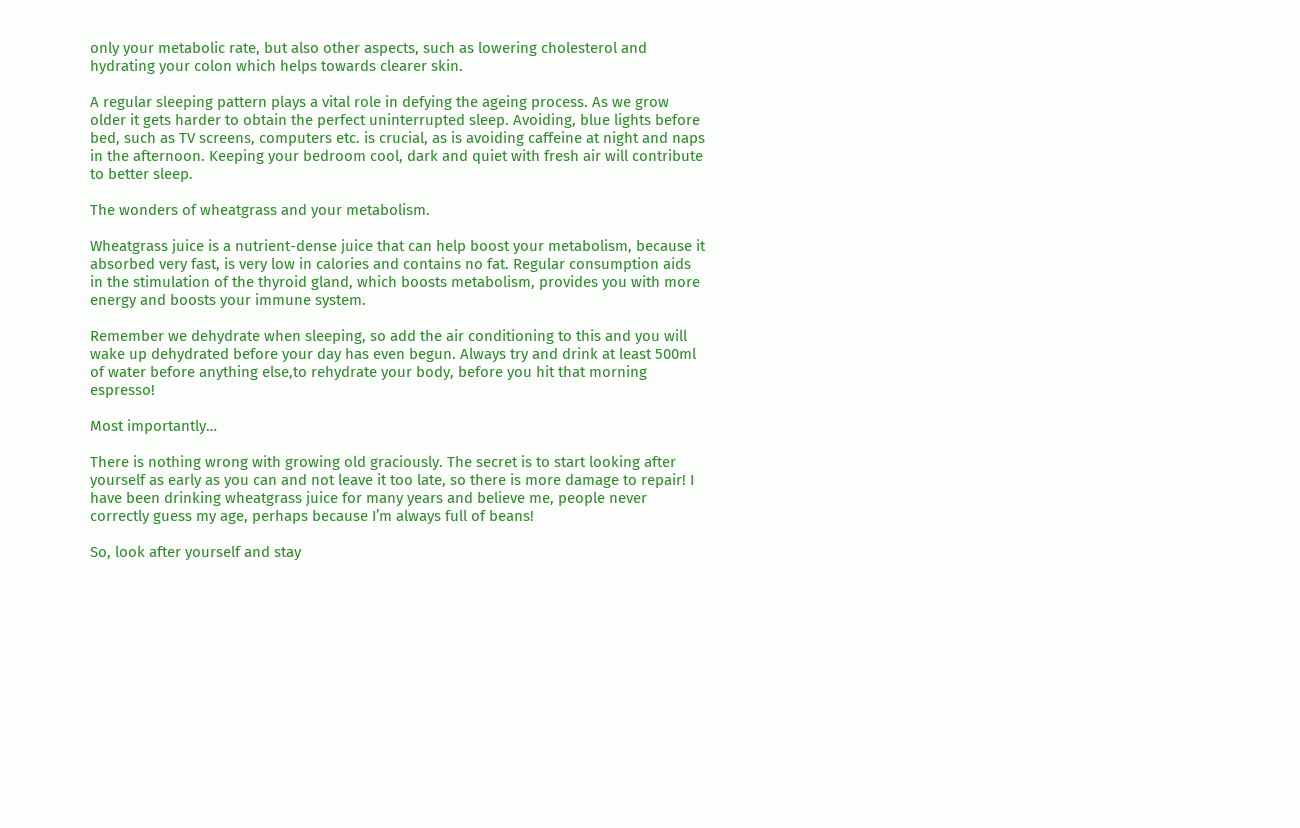only your metabolic rate, but also other aspects, such as lowering cholesterol and hydrating your colon which helps towards clearer skin.

A regular sleeping pattern plays a vital role in defying the ageing process. As we grow older it gets harder to obtain the perfect uninterrupted sleep. Avoiding, blue lights before bed, such as TV screens, computers etc. is crucial, as is avoiding caffeine at night and naps in the afternoon. Keeping your bedroom cool, dark and quiet with fresh air will contribute to better sleep.

The wonders of wheatgrass and your metabolism.

Wheatgrass juice is a nutrient-dense juice that can help boost your metabolism, because it absorbed very fast, is very low in calories and contains no fat. Regular consumption aids in the stimulation of the thyroid gland, which boosts metabolism, provides you with more energy and boosts your immune system.

Remember we dehydrate when sleeping, so add the air conditioning to this and you will wake up dehydrated before your day has even begun. Always try and drink at least 500ml of water before anything else,to rehydrate your body, before you hit that morning espresso!

Most importantly…

There is nothing wrong with growing old graciously. The secret is to start looking after yourself as early as you can and not leave it too late, so there is more damage to repair! I have been drinking wheatgrass juice for many years and believe me, people never correctly guess my age, perhaps because I’m always full of beans!

So, look after yourself and stay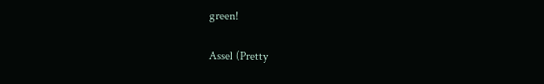green!

Assel (Pretty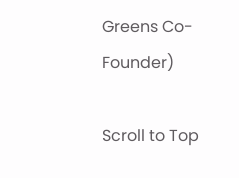Greens Co-Founder)

Scroll to Top